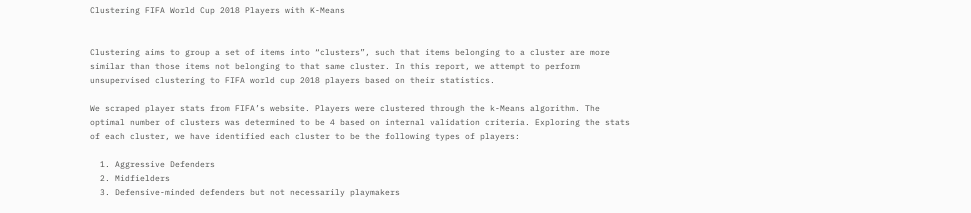Clustering FIFA World Cup 2018 Players with K-Means


Clustering aims to group a set of items into “clusters”, such that items belonging to a cluster are more similar than those items not belonging to that same cluster. In this report, we attempt to perform unsupervised clustering to FIFA world cup 2018 players based on their statistics.

We scraped player stats from FIFA’s website. Players were clustered through the k-Means algorithm. The optimal number of clusters was determined to be 4 based on internal validation criteria. Exploring the stats of each cluster, we have identified each cluster to be the following types of players:

  1. Aggressive Defenders
  2. Midfielders
  3. Defensive-minded defenders but not necessarily playmakers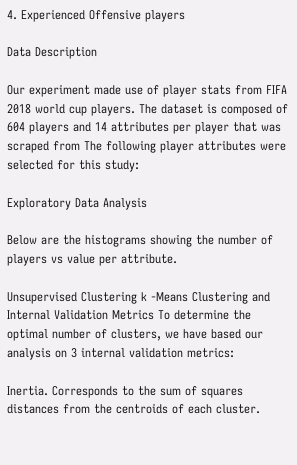4. Experienced Offensive players

Data Description

Our experiment made use of player stats from FIFA 2018 world cup players. The dataset is composed of 604 players and 14 attributes per player that was scraped from The following player attributes were selected for this study:

Exploratory Data Analysis

Below are the histograms showing the number of players vs value per attribute.

Unsupervised Clustering k -Means Clustering and Internal Validation Metrics To determine the optimal number of clusters, we have based our analysis on 3 internal validation metrics:

Inertia. Corresponds to the sum of squares distances from the centroids of each cluster.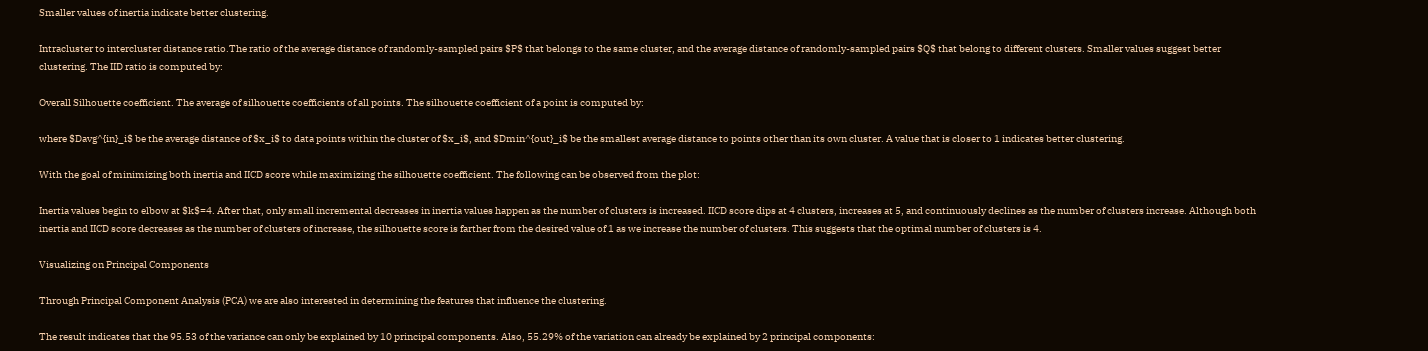Smaller values of inertia indicate better clustering.

Intracluster to intercluster distance ratio.The ratio of the average distance of randomly-sampled pairs $P$ that belongs to the same cluster, and the average distance of randomly-sampled pairs $Q$ that belong to different clusters. Smaller values suggest better clustering. The IID ratio is computed by:

Overall Silhouette coefficient. The average of silhouette coefficients of all points. The silhouette coefficient of a point is computed by:

where $Davg^{in}_i$ be the average distance of $x_i$ to data points within the cluster of $x_i$, and $Dmin^{out}_i$ be the smallest average distance to points other than its own cluster. A value that is closer to 1 indicates better clustering.

With the goal of minimizing both inertia and IICD score while maximizing the silhouette coefficient. The following can be observed from the plot:

Inertia values begin to elbow at $k$=4. After that, only small incremental decreases in inertia values happen as the number of clusters is increased. IICD score dips at 4 clusters, increases at 5, and continuously declines as the number of clusters increase. Although both inertia and IICD score decreases as the number of clusters of increase, the silhouette score is farther from the desired value of 1 as we increase the number of clusters. This suggests that the optimal number of clusters is 4.

Visualizing on Principal Components

Through Principal Component Analysis (PCA) we are also interested in determining the features that influence the clustering.

The result indicates that the 95.53 of the variance can only be explained by 10 principal components. Also, 55.29% of the variation can already be explained by 2 principal components: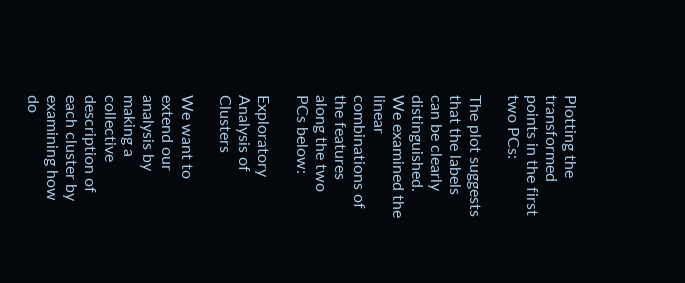Plotting the transformed points in the first two PCs:

The plot suggests that the labels can be clearly distinguished. We examined the linear combinations of the features along the two PCs below:

Exploratory Analysis of Clusters

We want to extend our analysis by making a collective description of each cluster by examining how do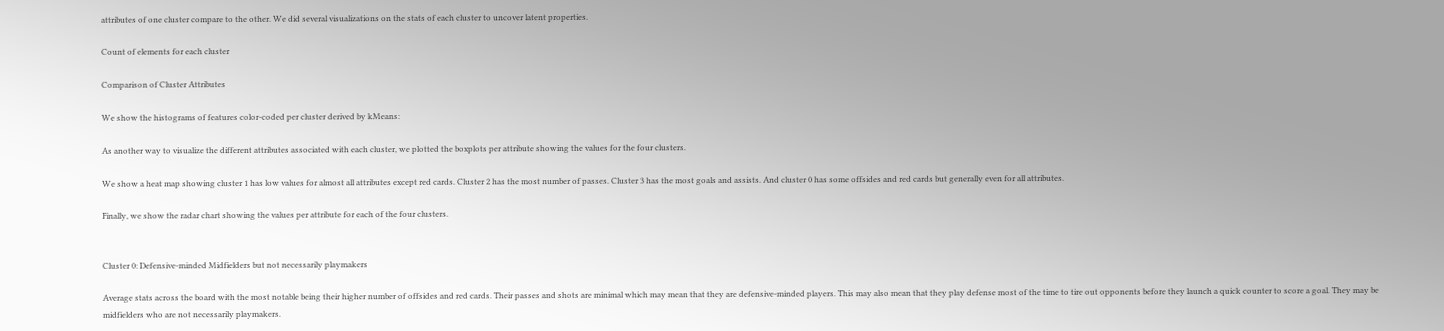attributes of one cluster compare to the other. We did several visualizations on the stats of each cluster to uncover latent properties.

Count of elements for each cluster

Comparison of Cluster Attributes

We show the histograms of features color-coded per cluster derived by kMeans:

As another way to visualize the different attributes associated with each cluster, we plotted the boxplots per attribute showing the values for the four clusters.

We show a heat map showing cluster 1 has low values for almost all attributes except red cards. Cluster 2 has the most number of passes. Cluster 3 has the most goals and assists. And cluster 0 has some offsides and red cards but generally even for all attributes.

Finally, we show the radar chart showing the values per attribute for each of the four clusters.


Cluster 0: Defensive-minded Midfielders but not necessarily playmakers

Average stats across the board with the most notable being their higher number of offsides and red cards. Their passes and shots are minimal which may mean that they are defensive-minded players. This may also mean that they play defense most of the time to tire out opponents before they launch a quick counter to score a goal. They may be midfielders who are not necessarily playmakers.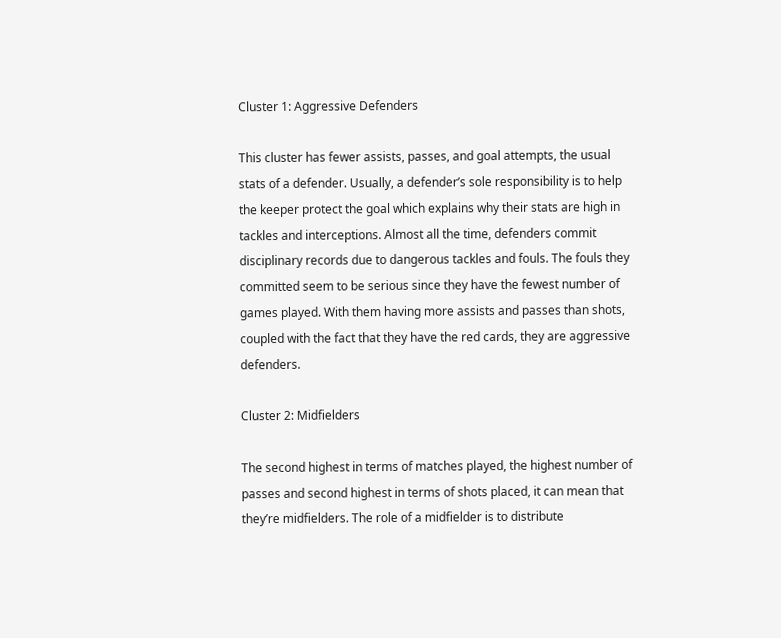Cluster 1: Aggressive Defenders

This cluster has fewer assists, passes, and goal attempts, the usual stats of a defender. Usually, a defender’s sole responsibility is to help the keeper protect the goal which explains why their stats are high in tackles and interceptions. Almost all the time, defenders commit disciplinary records due to dangerous tackles and fouls. The fouls they committed seem to be serious since they have the fewest number of games played. With them having more assists and passes than shots, coupled with the fact that they have the red cards, they are aggressive defenders.

Cluster 2: Midfielders

The second highest in terms of matches played, the highest number of passes and second highest in terms of shots placed, it can mean that they’re midfielders. The role of a midfielder is to distribute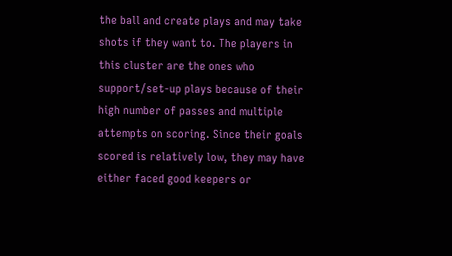the ball and create plays and may take shots if they want to. The players in this cluster are the ones who support/set-up plays because of their high number of passes and multiple attempts on scoring. Since their goals scored is relatively low, they may have either faced good keepers or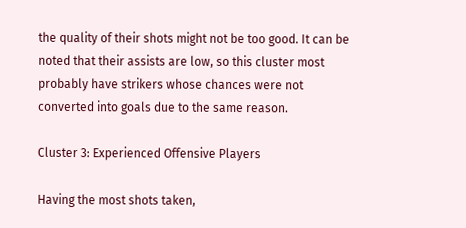the quality of their shots might not be too good. It can be noted that their assists are low, so this cluster most probably have strikers whose chances were not converted into goals due to the same reason.

Cluster 3: Experienced Offensive Players

Having the most shots taken,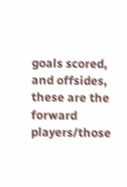goals scored, and offsides, these are the forward players/those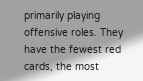primarily playing offensive roles. They have the fewest red cards, the most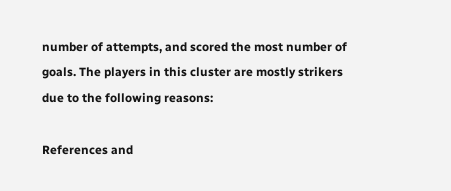number of attempts, and scored the most number of goals. The players in this cluster are mostly strikers due to the following reasons:

References and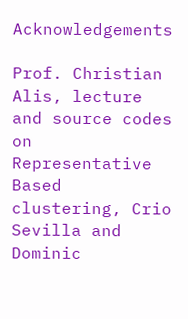Acknowledgements

Prof. Christian Alis, lecture and source codes on Representative Based clustering, Crio Sevilla and Dominic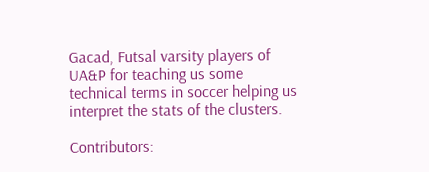Gacad, Futsal varsity players of UA&P for teaching us some technical terms in soccer helping us interpret the stats of the clusters.

Contributors: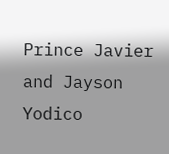Prince Javier and Jayson Yodico